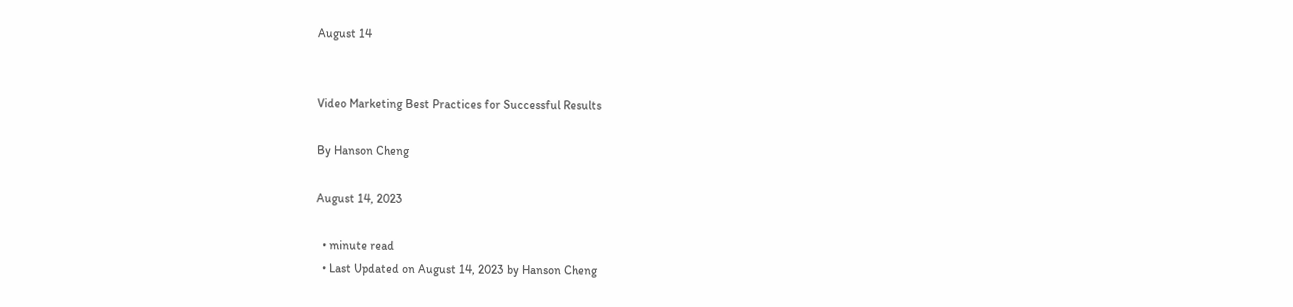August 14


Video Marketing Best Practices for Successful Results

By Hanson Cheng

August 14, 2023

  • minute read
  • Last Updated on August 14, 2023 by Hanson Cheng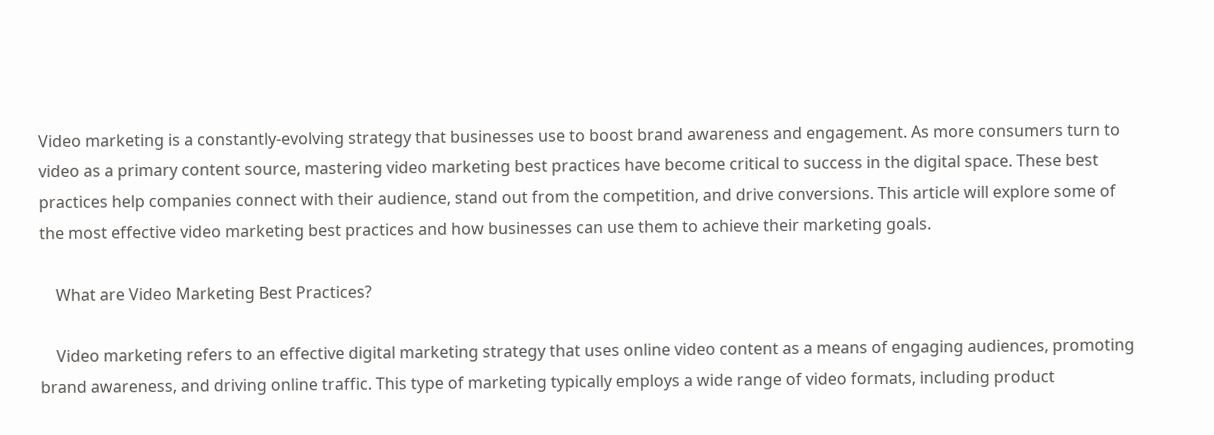Video marketing is a constantly-evolving strategy that businesses use to boost brand awareness and engagement. As more consumers turn to video as a primary content source, mastering video marketing best practices have become critical to success in the digital space. These best practices help companies connect with their audience, stand out from the competition, and drive conversions. This article will explore some of the most effective video marketing best practices and how businesses can use them to achieve their marketing goals.

    What are Video Marketing Best Practices?

    Video marketing refers to an effective digital marketing strategy that uses online video content as a means of engaging audiences, promoting brand awareness, and driving online traffic. This type of marketing typically employs a wide range of video formats, including product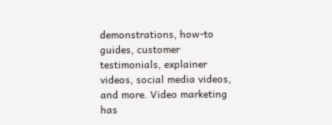demonstrations, how-to guides, customer testimonials, explainer videos, social media videos, and more. Video marketing has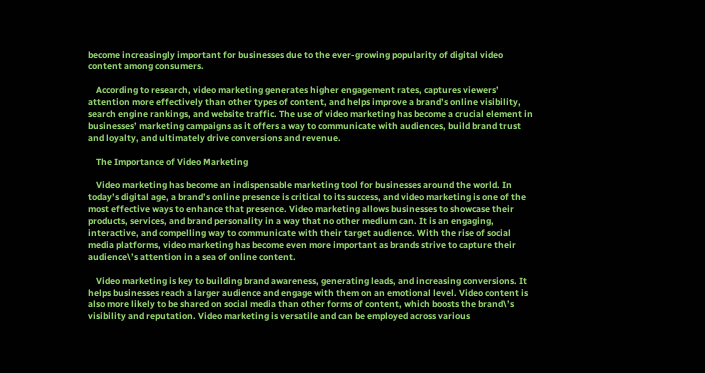become increasingly important for businesses due to the ever-growing popularity of digital video content among consumers.

    According to research, video marketing generates higher engagement rates, captures viewers’ attention more effectively than other types of content, and helps improve a brand’s online visibility, search engine rankings, and website traffic. The use of video marketing has become a crucial element in businesses’ marketing campaigns as it offers a way to communicate with audiences, build brand trust and loyalty, and ultimately drive conversions and revenue.

    The Importance of Video Marketing

    Video marketing has become an indispensable marketing tool for businesses around the world. In today’s digital age, a brand’s online presence is critical to its success, and video marketing is one of the most effective ways to enhance that presence. Video marketing allows businesses to showcase their products, services, and brand personality in a way that no other medium can. It is an engaging, interactive, and compelling way to communicate with their target audience. With the rise of social media platforms, video marketing has become even more important as brands strive to capture their audience\’s attention in a sea of online content.

    Video marketing is key to building brand awareness, generating leads, and increasing conversions. It helps businesses reach a larger audience and engage with them on an emotional level. Video content is also more likely to be shared on social media than other forms of content, which boosts the brand\’s visibility and reputation. Video marketing is versatile and can be employed across various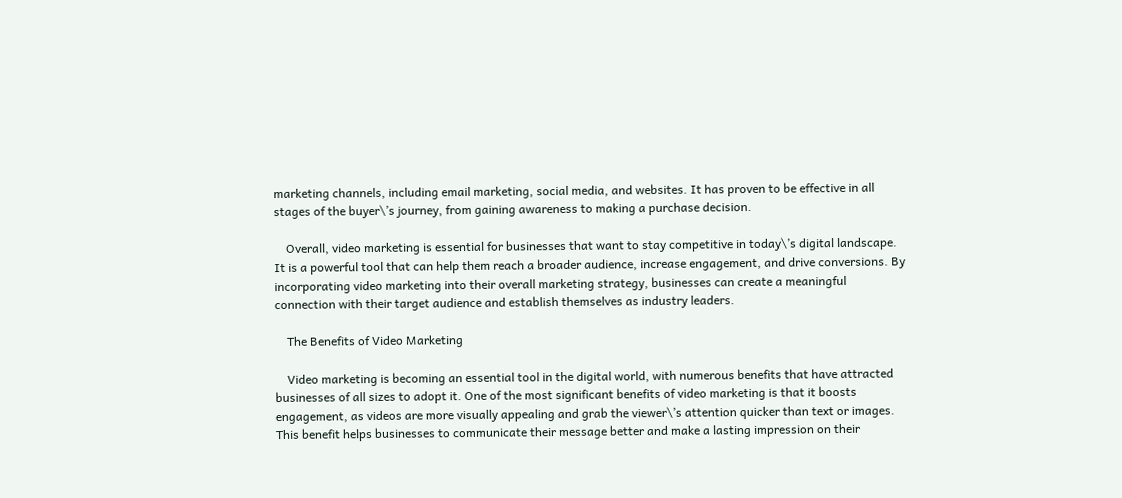marketing channels, including email marketing, social media, and websites. It has proven to be effective in all stages of the buyer\’s journey, from gaining awareness to making a purchase decision.

    Overall, video marketing is essential for businesses that want to stay competitive in today\’s digital landscape. It is a powerful tool that can help them reach a broader audience, increase engagement, and drive conversions. By incorporating video marketing into their overall marketing strategy, businesses can create a meaningful connection with their target audience and establish themselves as industry leaders.

    The Benefits of Video Marketing

    Video marketing is becoming an essential tool in the digital world, with numerous benefits that have attracted businesses of all sizes to adopt it. One of the most significant benefits of video marketing is that it boosts engagement, as videos are more visually appealing and grab the viewer\’s attention quicker than text or images. This benefit helps businesses to communicate their message better and make a lasting impression on their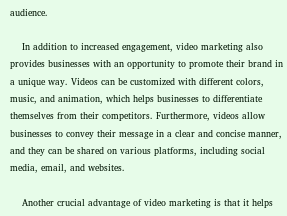audience.

    In addition to increased engagement, video marketing also provides businesses with an opportunity to promote their brand in a unique way. Videos can be customized with different colors, music, and animation, which helps businesses to differentiate themselves from their competitors. Furthermore, videos allow businesses to convey their message in a clear and concise manner, and they can be shared on various platforms, including social media, email, and websites.

    Another crucial advantage of video marketing is that it helps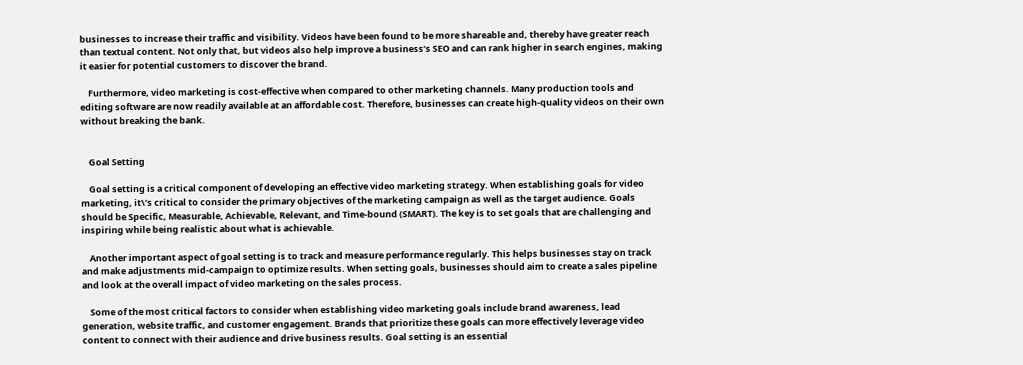businesses to increase their traffic and visibility. Videos have been found to be more shareable and, thereby have greater reach than textual content. Not only that, but videos also help improve a business’s SEO and can rank higher in search engines, making it easier for potential customers to discover the brand.

    Furthermore, video marketing is cost-effective when compared to other marketing channels. Many production tools and editing software are now readily available at an affordable cost. Therefore, businesses can create high-quality videos on their own without breaking the bank.


    Goal Setting

    Goal setting is a critical component of developing an effective video marketing strategy. When establishing goals for video marketing, it\’s critical to consider the primary objectives of the marketing campaign as well as the target audience. Goals should be Specific, Measurable, Achievable, Relevant, and Time-bound (SMART). The key is to set goals that are challenging and inspiring while being realistic about what is achievable.

    Another important aspect of goal setting is to track and measure performance regularly. This helps businesses stay on track and make adjustments mid-campaign to optimize results. When setting goals, businesses should aim to create a sales pipeline and look at the overall impact of video marketing on the sales process.

    Some of the most critical factors to consider when establishing video marketing goals include brand awareness, lead generation, website traffic, and customer engagement. Brands that prioritize these goals can more effectively leverage video content to connect with their audience and drive business results. Goal setting is an essential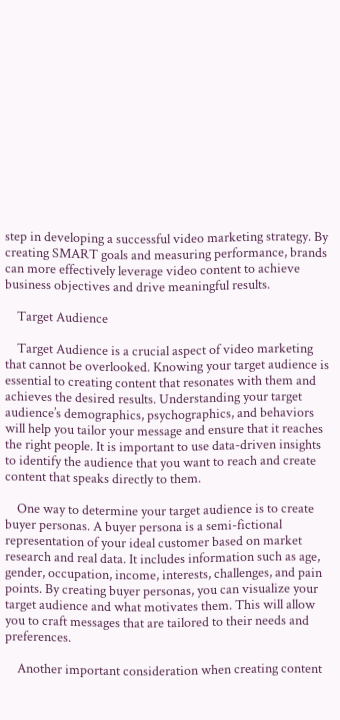step in developing a successful video marketing strategy. By creating SMART goals and measuring performance, brands can more effectively leverage video content to achieve business objectives and drive meaningful results.

    Target Audience

    Target Audience is a crucial aspect of video marketing that cannot be overlooked. Knowing your target audience is essential to creating content that resonates with them and achieves the desired results. Understanding your target audience’s demographics, psychographics, and behaviors will help you tailor your message and ensure that it reaches the right people. It is important to use data-driven insights to identify the audience that you want to reach and create content that speaks directly to them.

    One way to determine your target audience is to create buyer personas. A buyer persona is a semi-fictional representation of your ideal customer based on market research and real data. It includes information such as age, gender, occupation, income, interests, challenges, and pain points. By creating buyer personas, you can visualize your target audience and what motivates them. This will allow you to craft messages that are tailored to their needs and preferences.

    Another important consideration when creating content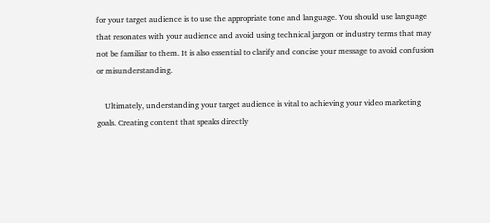for your target audience is to use the appropriate tone and language. You should use language that resonates with your audience and avoid using technical jargon or industry terms that may not be familiar to them. It is also essential to clarify and concise your message to avoid confusion or misunderstanding.

    Ultimately, understanding your target audience is vital to achieving your video marketing goals. Creating content that speaks directly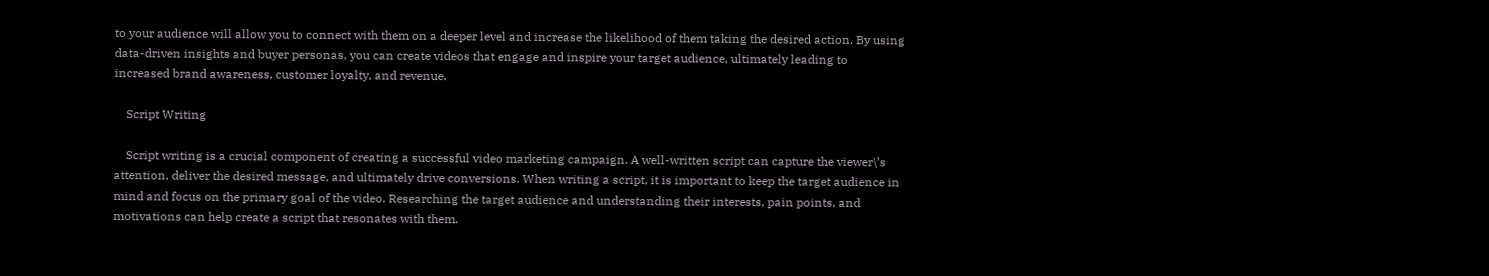to your audience will allow you to connect with them on a deeper level and increase the likelihood of them taking the desired action. By using data-driven insights and buyer personas, you can create videos that engage and inspire your target audience, ultimately leading to increased brand awareness, customer loyalty, and revenue.

    Script Writing

    Script writing is a crucial component of creating a successful video marketing campaign. A well-written script can capture the viewer\’s attention, deliver the desired message, and ultimately drive conversions. When writing a script, it is important to keep the target audience in mind and focus on the primary goal of the video. Researching the target audience and understanding their interests, pain points, and motivations can help create a script that resonates with them.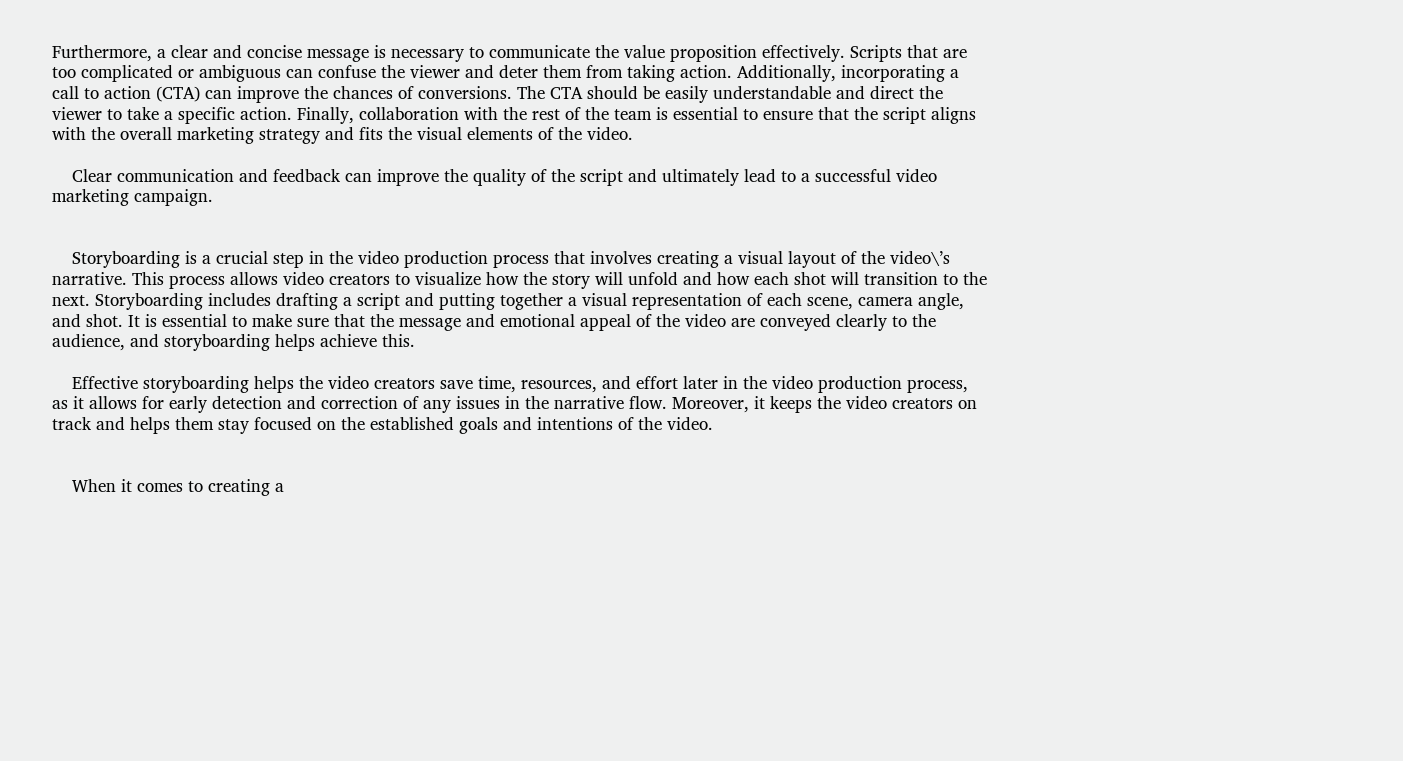Furthermore, a clear and concise message is necessary to communicate the value proposition effectively. Scripts that are too complicated or ambiguous can confuse the viewer and deter them from taking action. Additionally, incorporating a call to action (CTA) can improve the chances of conversions. The CTA should be easily understandable and direct the viewer to take a specific action. Finally, collaboration with the rest of the team is essential to ensure that the script aligns with the overall marketing strategy and fits the visual elements of the video.

    Clear communication and feedback can improve the quality of the script and ultimately lead to a successful video marketing campaign.


    Storyboarding is a crucial step in the video production process that involves creating a visual layout of the video\’s narrative. This process allows video creators to visualize how the story will unfold and how each shot will transition to the next. Storyboarding includes drafting a script and putting together a visual representation of each scene, camera angle, and shot. It is essential to make sure that the message and emotional appeal of the video are conveyed clearly to the audience, and storyboarding helps achieve this.

    Effective storyboarding helps the video creators save time, resources, and effort later in the video production process, as it allows for early detection and correction of any issues in the narrative flow. Moreover, it keeps the video creators on track and helps them stay focused on the established goals and intentions of the video.


    When it comes to creating a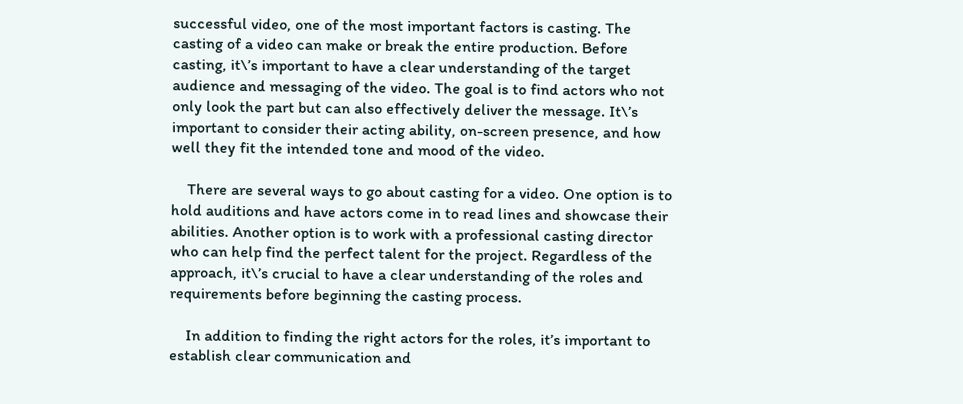successful video, one of the most important factors is casting. The casting of a video can make or break the entire production. Before casting, it\’s important to have a clear understanding of the target audience and messaging of the video. The goal is to find actors who not only look the part but can also effectively deliver the message. It\’s important to consider their acting ability, on-screen presence, and how well they fit the intended tone and mood of the video.

    There are several ways to go about casting for a video. One option is to hold auditions and have actors come in to read lines and showcase their abilities. Another option is to work with a professional casting director who can help find the perfect talent for the project. Regardless of the approach, it\’s crucial to have a clear understanding of the roles and requirements before beginning the casting process.

    In addition to finding the right actors for the roles, it’s important to establish clear communication and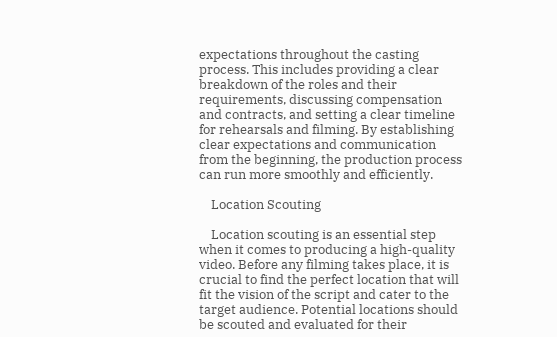expectations throughout the casting process. This includes providing a clear breakdown of the roles and their requirements, discussing compensation and contracts, and setting a clear timeline for rehearsals and filming. By establishing clear expectations and communication from the beginning, the production process can run more smoothly and efficiently.

    Location Scouting

    Location scouting is an essential step when it comes to producing a high-quality video. Before any filming takes place, it is crucial to find the perfect location that will fit the vision of the script and cater to the target audience. Potential locations should be scouted and evaluated for their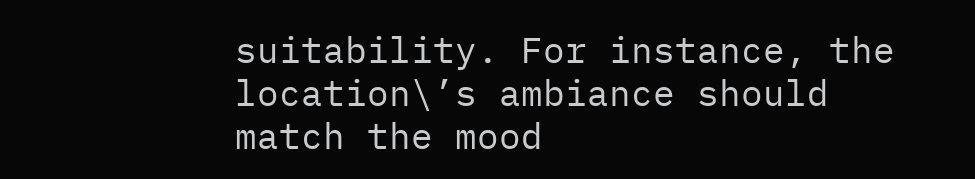suitability. For instance, the location\’s ambiance should match the mood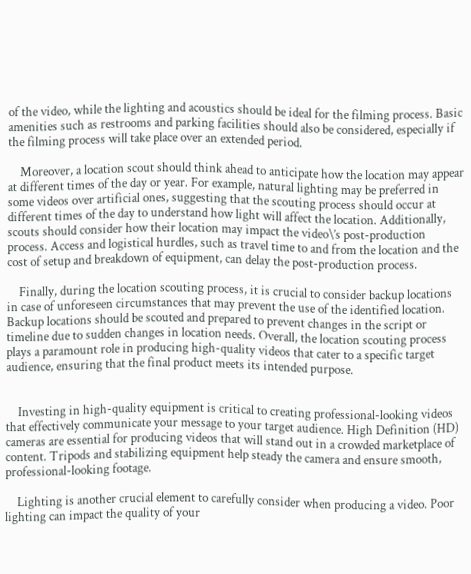of the video, while the lighting and acoustics should be ideal for the filming process. Basic amenities such as restrooms and parking facilities should also be considered, especially if the filming process will take place over an extended period.

    Moreover, a location scout should think ahead to anticipate how the location may appear at different times of the day or year. For example, natural lighting may be preferred in some videos over artificial ones, suggesting that the scouting process should occur at different times of the day to understand how light will affect the location. Additionally, scouts should consider how their location may impact the video\’s post-production process. Access and logistical hurdles, such as travel time to and from the location and the cost of setup and breakdown of equipment, can delay the post-production process.

    Finally, during the location scouting process, it is crucial to consider backup locations in case of unforeseen circumstances that may prevent the use of the identified location. Backup locations should be scouted and prepared to prevent changes in the script or timeline due to sudden changes in location needs. Overall, the location scouting process plays a paramount role in producing high-quality videos that cater to a specific target audience, ensuring that the final product meets its intended purpose.


    Investing in high-quality equipment is critical to creating professional-looking videos that effectively communicate your message to your target audience. High Definition (HD) cameras are essential for producing videos that will stand out in a crowded marketplace of content. Tripods and stabilizing equipment help steady the camera and ensure smooth, professional-looking footage.

    Lighting is another crucial element to carefully consider when producing a video. Poor lighting can impact the quality of your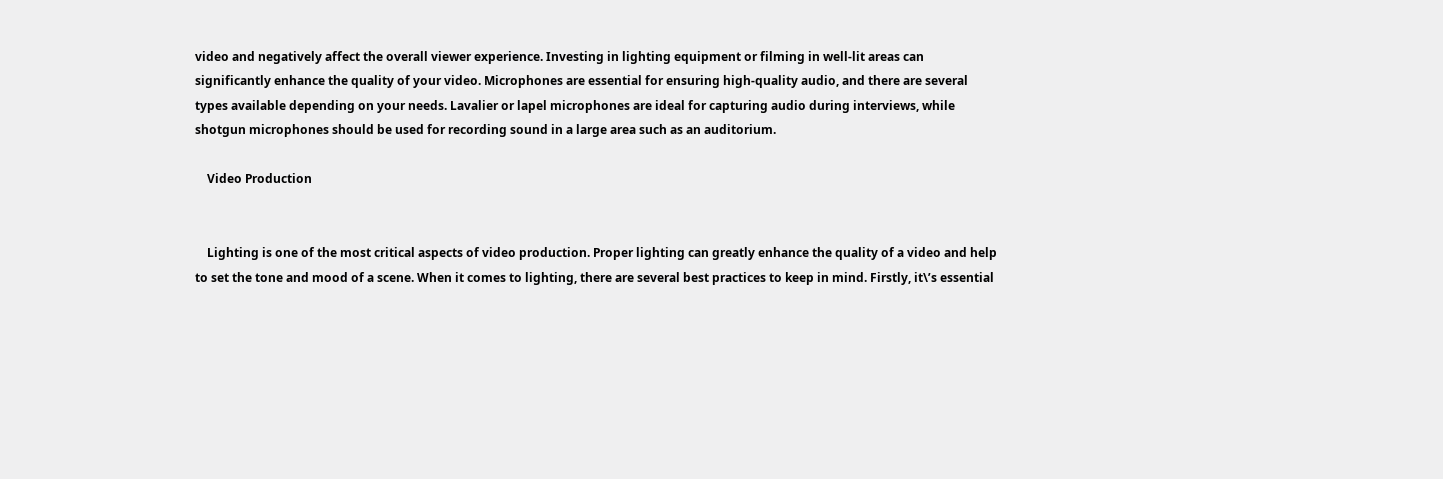video and negatively affect the overall viewer experience. Investing in lighting equipment or filming in well-lit areas can significantly enhance the quality of your video. Microphones are essential for ensuring high-quality audio, and there are several types available depending on your needs. Lavalier or lapel microphones are ideal for capturing audio during interviews, while shotgun microphones should be used for recording sound in a large area such as an auditorium.

    Video Production


    Lighting is one of the most critical aspects of video production. Proper lighting can greatly enhance the quality of a video and help to set the tone and mood of a scene. When it comes to lighting, there are several best practices to keep in mind. Firstly, it\’s essential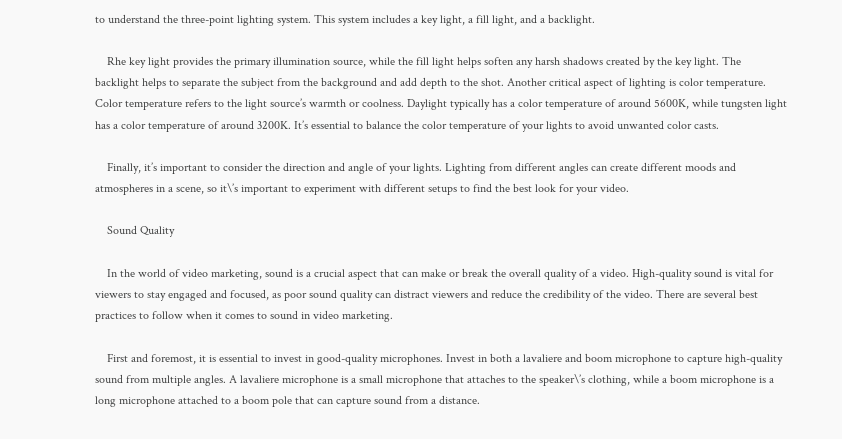to understand the three-point lighting system. This system includes a key light, a fill light, and a backlight.

    Rhe key light provides the primary illumination source, while the fill light helps soften any harsh shadows created by the key light. The backlight helps to separate the subject from the background and add depth to the shot. Another critical aspect of lighting is color temperature. Color temperature refers to the light source’s warmth or coolness. Daylight typically has a color temperature of around 5600K, while tungsten light has a color temperature of around 3200K. It’s essential to balance the color temperature of your lights to avoid unwanted color casts.

    Finally, it’s important to consider the direction and angle of your lights. Lighting from different angles can create different moods and atmospheres in a scene, so it\’s important to experiment with different setups to find the best look for your video.

    Sound Quality

    In the world of video marketing, sound is a crucial aspect that can make or break the overall quality of a video. High-quality sound is vital for viewers to stay engaged and focused, as poor sound quality can distract viewers and reduce the credibility of the video. There are several best practices to follow when it comes to sound in video marketing.

    First and foremost, it is essential to invest in good-quality microphones. Invest in both a lavaliere and boom microphone to capture high-quality sound from multiple angles. A lavaliere microphone is a small microphone that attaches to the speaker\’s clothing, while a boom microphone is a long microphone attached to a boom pole that can capture sound from a distance.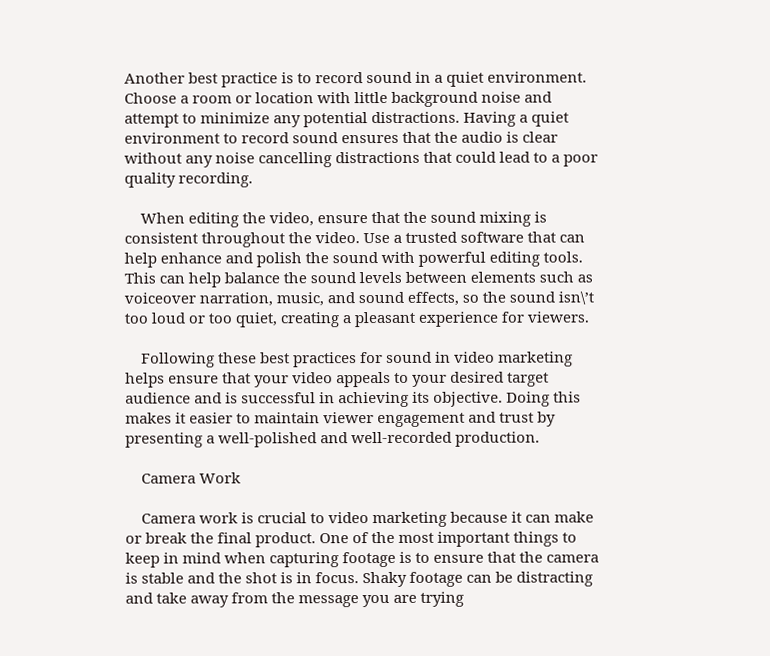Another best practice is to record sound in a quiet environment. Choose a room or location with little background noise and attempt to minimize any potential distractions. Having a quiet environment to record sound ensures that the audio is clear without any noise cancelling distractions that could lead to a poor quality recording.

    When editing the video, ensure that the sound mixing is consistent throughout the video. Use a trusted software that can help enhance and polish the sound with powerful editing tools. This can help balance the sound levels between elements such as voiceover narration, music, and sound effects, so the sound isn\’t too loud or too quiet, creating a pleasant experience for viewers.

    Following these best practices for sound in video marketing helps ensure that your video appeals to your desired target audience and is successful in achieving its objective. Doing this makes it easier to maintain viewer engagement and trust by presenting a well-polished and well-recorded production.

    Camera Work

    Camera work is crucial to video marketing because it can make or break the final product. One of the most important things to keep in mind when capturing footage is to ensure that the camera is stable and the shot is in focus. Shaky footage can be distracting and take away from the message you are trying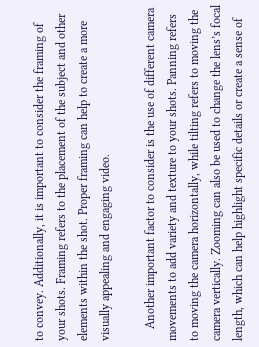to convey. Additionally, it is important to consider the framing of your shots. Framing refers to the placement of the subject and other elements within the shot. Proper framing can help to create a more visually appealing and engaging video.

    Another important factor to consider is the use of different camera movements to add variety and texture to your shots. Panning refers to moving the camera horizontally, while tilting refers to moving the camera vertically. Zooming can also be used to change the lens’s focal length, which can help highlight specific details or create a sense of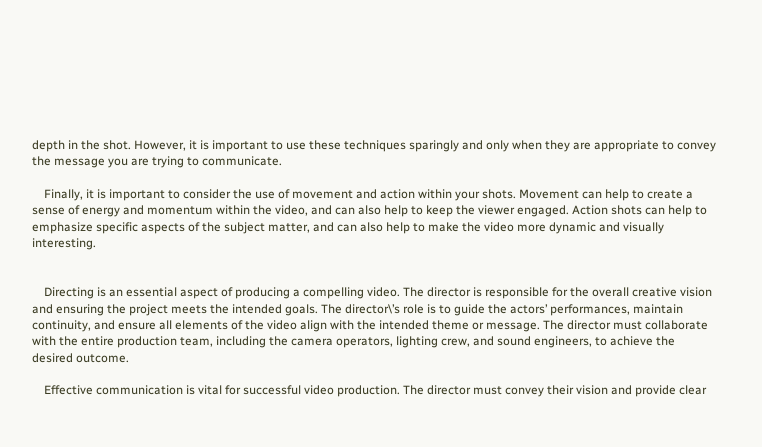depth in the shot. However, it is important to use these techniques sparingly and only when they are appropriate to convey the message you are trying to communicate.

    Finally, it is important to consider the use of movement and action within your shots. Movement can help to create a sense of energy and momentum within the video, and can also help to keep the viewer engaged. Action shots can help to emphasize specific aspects of the subject matter, and can also help to make the video more dynamic and visually interesting.


    Directing is an essential aspect of producing a compelling video. The director is responsible for the overall creative vision and ensuring the project meets the intended goals. The director\’s role is to guide the actors’ performances, maintain continuity, and ensure all elements of the video align with the intended theme or message. The director must collaborate with the entire production team, including the camera operators, lighting crew, and sound engineers, to achieve the desired outcome.

    Effective communication is vital for successful video production. The director must convey their vision and provide clear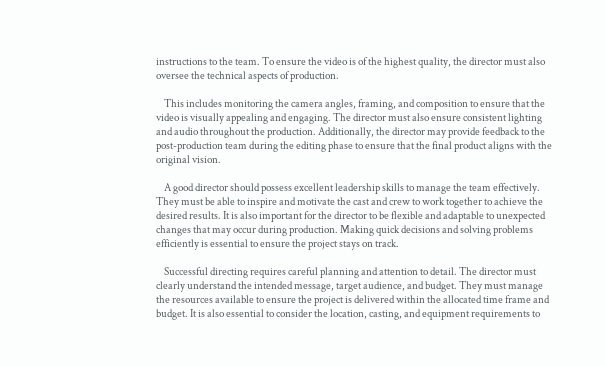instructions to the team. To ensure the video is of the highest quality, the director must also oversee the technical aspects of production.

    This includes monitoring the camera angles, framing, and composition to ensure that the video is visually appealing and engaging. The director must also ensure consistent lighting and audio throughout the production. Additionally, the director may provide feedback to the post-production team during the editing phase to ensure that the final product aligns with the original vision.

    A good director should possess excellent leadership skills to manage the team effectively. They must be able to inspire and motivate the cast and crew to work together to achieve the desired results. It is also important for the director to be flexible and adaptable to unexpected changes that may occur during production. Making quick decisions and solving problems efficiently is essential to ensure the project stays on track.

    Successful directing requires careful planning and attention to detail. The director must clearly understand the intended message, target audience, and budget. They must manage the resources available to ensure the project is delivered within the allocated time frame and budget. It is also essential to consider the location, casting, and equipment requirements to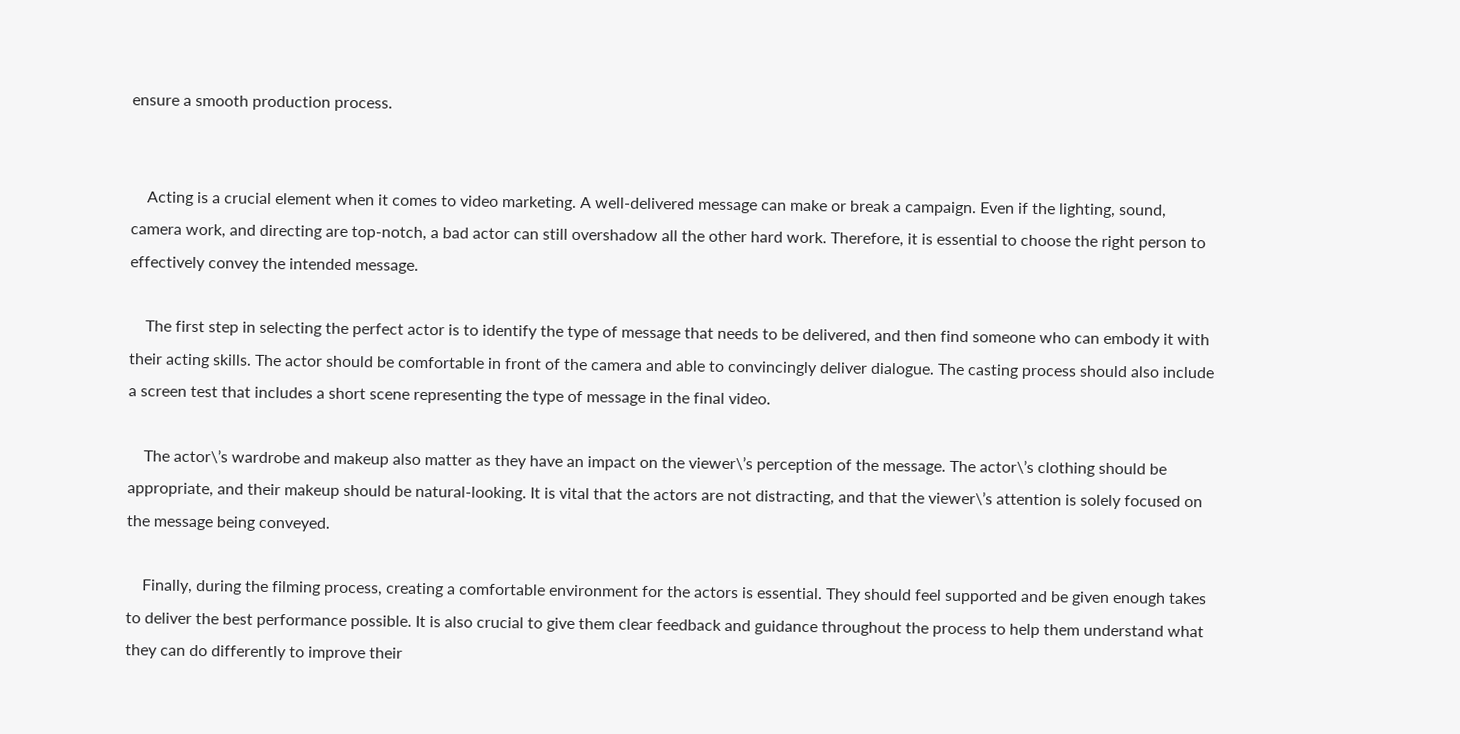ensure a smooth production process.


    Acting is a crucial element when it comes to video marketing. A well-delivered message can make or break a campaign. Even if the lighting, sound, camera work, and directing are top-notch, a bad actor can still overshadow all the other hard work. Therefore, it is essential to choose the right person to effectively convey the intended message.

    The first step in selecting the perfect actor is to identify the type of message that needs to be delivered, and then find someone who can embody it with their acting skills. The actor should be comfortable in front of the camera and able to convincingly deliver dialogue. The casting process should also include a screen test that includes a short scene representing the type of message in the final video.

    The actor\’s wardrobe and makeup also matter as they have an impact on the viewer\’s perception of the message. The actor\’s clothing should be appropriate, and their makeup should be natural-looking. It is vital that the actors are not distracting, and that the viewer\’s attention is solely focused on the message being conveyed.

    Finally, during the filming process, creating a comfortable environment for the actors is essential. They should feel supported and be given enough takes to deliver the best performance possible. It is also crucial to give them clear feedback and guidance throughout the process to help them understand what they can do differently to improve their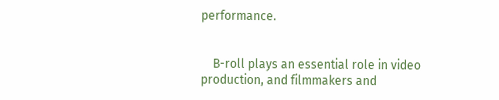performance.


    B-roll plays an essential role in video production, and filmmakers and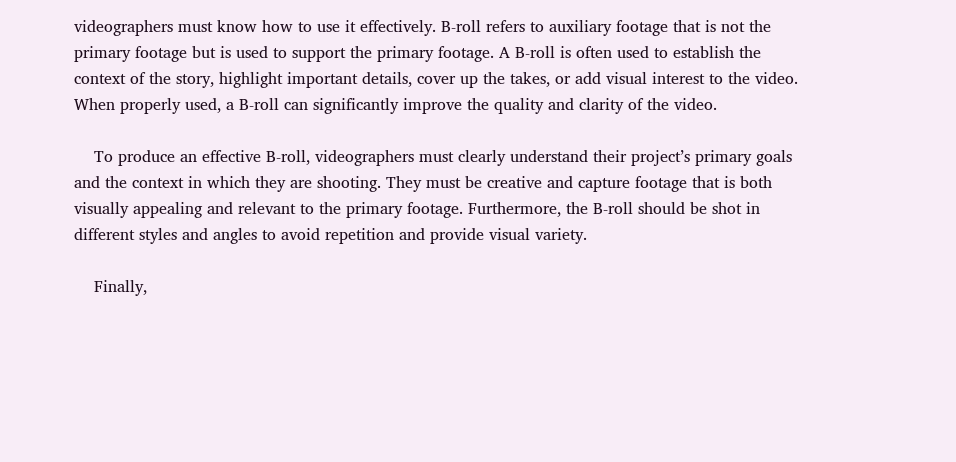videographers must know how to use it effectively. B-roll refers to auxiliary footage that is not the primary footage but is used to support the primary footage. A B-roll is often used to establish the context of the story, highlight important details, cover up the takes, or add visual interest to the video. When properly used, a B-roll can significantly improve the quality and clarity of the video.

    To produce an effective B-roll, videographers must clearly understand their project’s primary goals and the context in which they are shooting. They must be creative and capture footage that is both visually appealing and relevant to the primary footage. Furthermore, the B-roll should be shot in different styles and angles to avoid repetition and provide visual variety.

    Finally,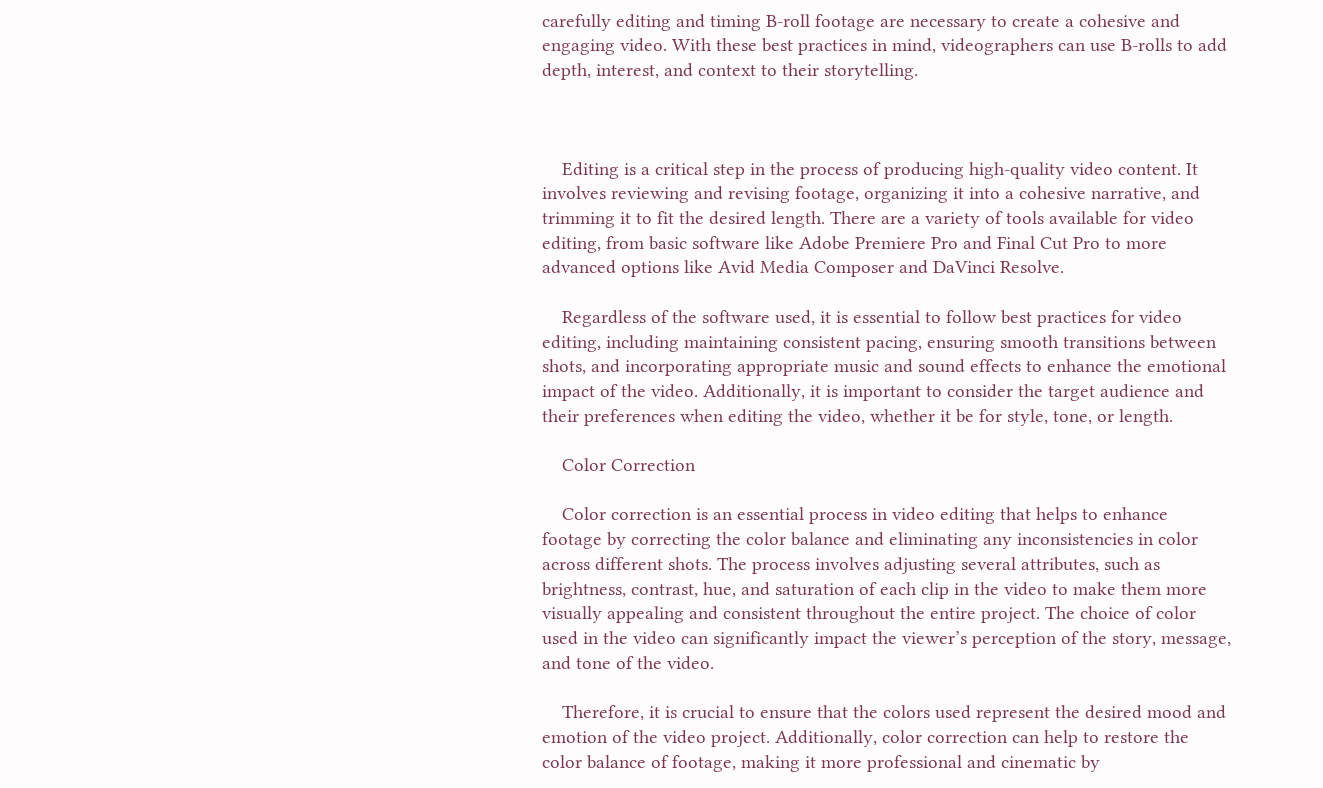carefully editing and timing B-roll footage are necessary to create a cohesive and engaging video. With these best practices in mind, videographers can use B-rolls to add depth, interest, and context to their storytelling.



    Editing is a critical step in the process of producing high-quality video content. It involves reviewing and revising footage, organizing it into a cohesive narrative, and trimming it to fit the desired length. There are a variety of tools available for video editing, from basic software like Adobe Premiere Pro and Final Cut Pro to more advanced options like Avid Media Composer and DaVinci Resolve.

    Regardless of the software used, it is essential to follow best practices for video editing, including maintaining consistent pacing, ensuring smooth transitions between shots, and incorporating appropriate music and sound effects to enhance the emotional impact of the video. Additionally, it is important to consider the target audience and their preferences when editing the video, whether it be for style, tone, or length.

    Color Correction

    Color correction is an essential process in video editing that helps to enhance footage by correcting the color balance and eliminating any inconsistencies in color across different shots. The process involves adjusting several attributes, such as brightness, contrast, hue, and saturation of each clip in the video to make them more visually appealing and consistent throughout the entire project. The choice of color used in the video can significantly impact the viewer’s perception of the story, message, and tone of the video.

    Therefore, it is crucial to ensure that the colors used represent the desired mood and emotion of the video project. Additionally, color correction can help to restore the color balance of footage, making it more professional and cinematic by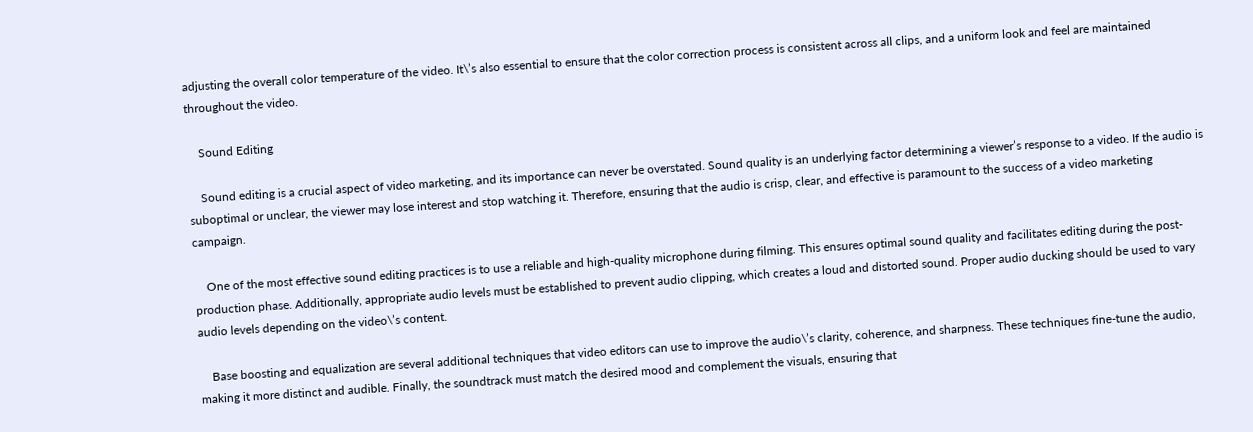adjusting the overall color temperature of the video. It\’s also essential to ensure that the color correction process is consistent across all clips, and a uniform look and feel are maintained throughout the video.

    Sound Editing

    Sound editing is a crucial aspect of video marketing, and its importance can never be overstated. Sound quality is an underlying factor determining a viewer’s response to a video. If the audio is suboptimal or unclear, the viewer may lose interest and stop watching it. Therefore, ensuring that the audio is crisp, clear, and effective is paramount to the success of a video marketing campaign.

    One of the most effective sound editing practices is to use a reliable and high-quality microphone during filming. This ensures optimal sound quality and facilitates editing during the post-production phase. Additionally, appropriate audio levels must be established to prevent audio clipping, which creates a loud and distorted sound. Proper audio ducking should be used to vary audio levels depending on the video\’s content.

    Base boosting and equalization are several additional techniques that video editors can use to improve the audio\’s clarity, coherence, and sharpness. These techniques fine-tune the audio, making it more distinct and audible. Finally, the soundtrack must match the desired mood and complement the visuals, ensuring that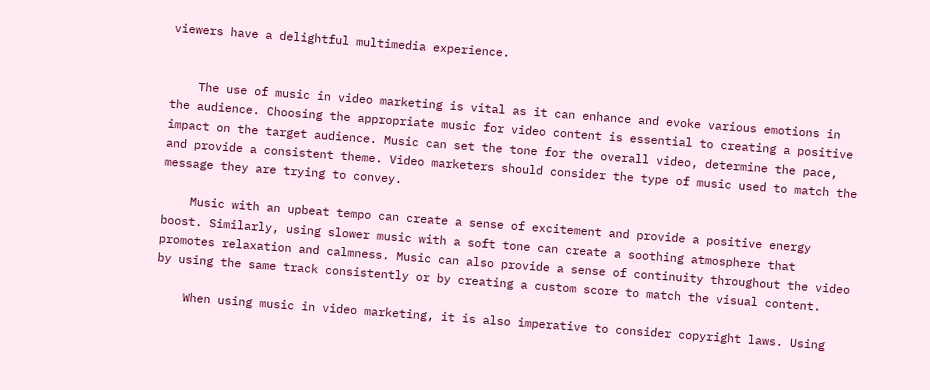viewers have a delightful multimedia experience.


    The use of music in video marketing is vital as it can enhance and evoke various emotions in the audience. Choosing the appropriate music for video content is essential to creating a positive impact on the target audience. Music can set the tone for the overall video, determine the pace, and provide a consistent theme. Video marketers should consider the type of music used to match the message they are trying to convey.

    Music with an upbeat tempo can create a sense of excitement and provide a positive energy boost. Similarly, using slower music with a soft tone can create a soothing atmosphere that promotes relaxation and calmness. Music can also provide a sense of continuity throughout the video by using the same track consistently or by creating a custom score to match the visual content.

    When using music in video marketing, it is also imperative to consider copyright laws. Using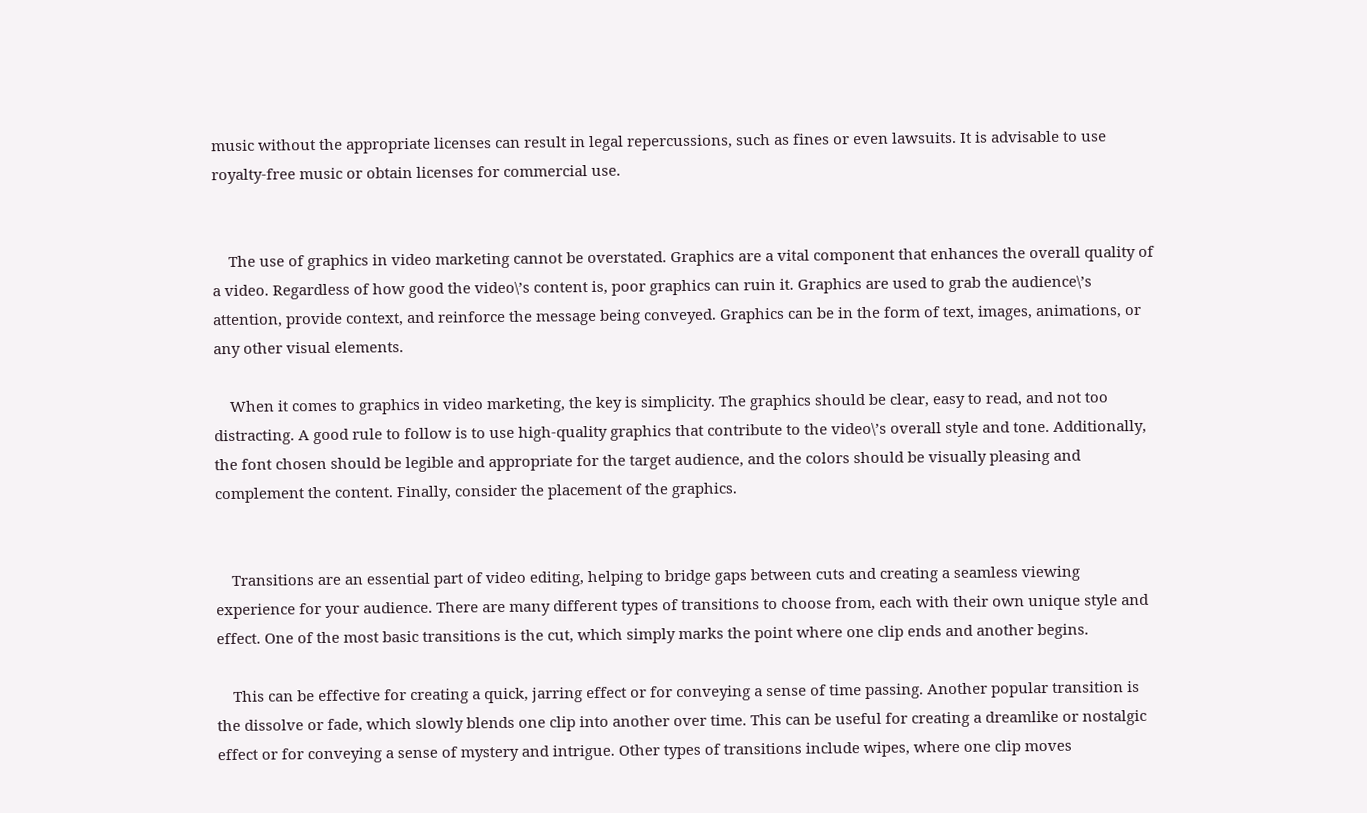music without the appropriate licenses can result in legal repercussions, such as fines or even lawsuits. It is advisable to use royalty-free music or obtain licenses for commercial use.


    The use of graphics in video marketing cannot be overstated. Graphics are a vital component that enhances the overall quality of a video. Regardless of how good the video\’s content is, poor graphics can ruin it. Graphics are used to grab the audience\’s attention, provide context, and reinforce the message being conveyed. Graphics can be in the form of text, images, animations, or any other visual elements.

    When it comes to graphics in video marketing, the key is simplicity. The graphics should be clear, easy to read, and not too distracting. A good rule to follow is to use high-quality graphics that contribute to the video\’s overall style and tone. Additionally, the font chosen should be legible and appropriate for the target audience, and the colors should be visually pleasing and complement the content. Finally, consider the placement of the graphics.


    Transitions are an essential part of video editing, helping to bridge gaps between cuts and creating a seamless viewing experience for your audience. There are many different types of transitions to choose from, each with their own unique style and effect. One of the most basic transitions is the cut, which simply marks the point where one clip ends and another begins.

    This can be effective for creating a quick, jarring effect or for conveying a sense of time passing. Another popular transition is the dissolve or fade, which slowly blends one clip into another over time. This can be useful for creating a dreamlike or nostalgic effect or for conveying a sense of mystery and intrigue. Other types of transitions include wipes, where one clip moves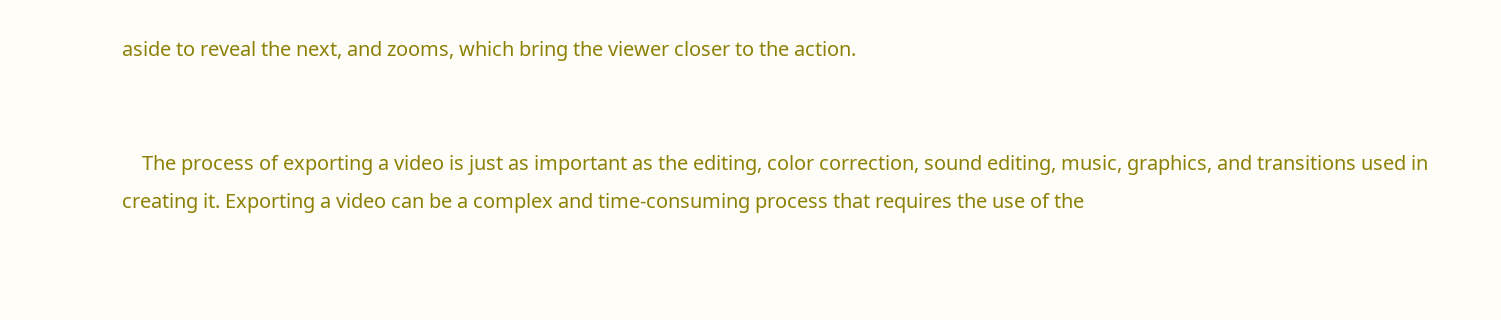aside to reveal the next, and zooms, which bring the viewer closer to the action.


    The process of exporting a video is just as important as the editing, color correction, sound editing, music, graphics, and transitions used in creating it. Exporting a video can be a complex and time-consuming process that requires the use of the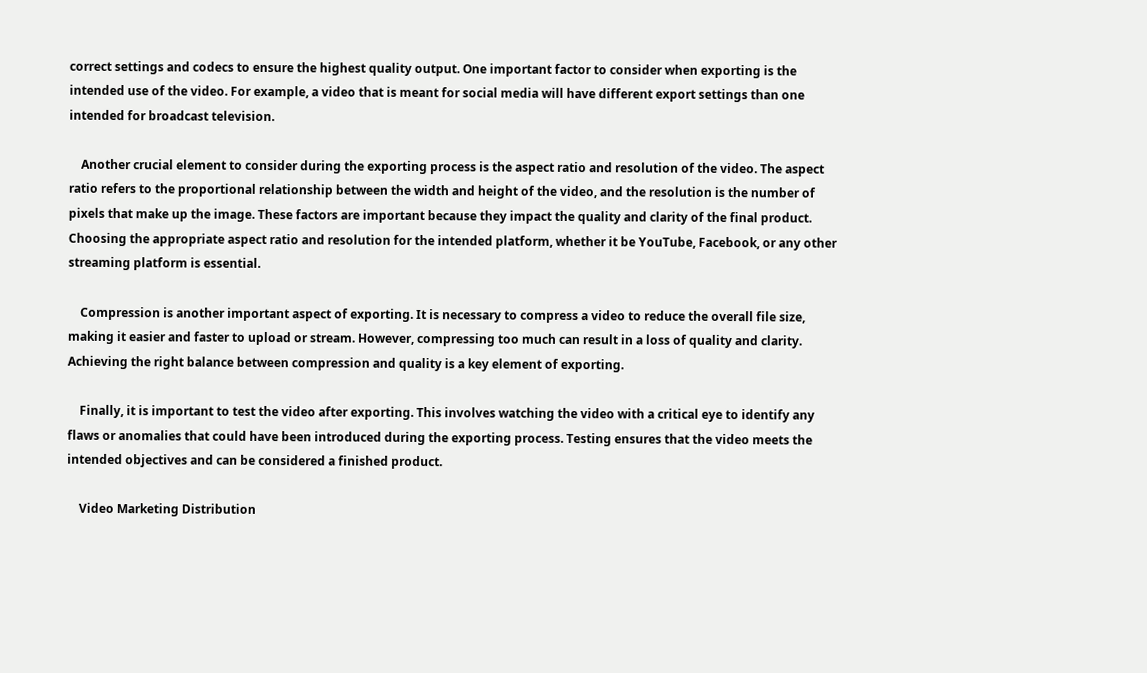correct settings and codecs to ensure the highest quality output. One important factor to consider when exporting is the intended use of the video. For example, a video that is meant for social media will have different export settings than one intended for broadcast television.

    Another crucial element to consider during the exporting process is the aspect ratio and resolution of the video. The aspect ratio refers to the proportional relationship between the width and height of the video, and the resolution is the number of pixels that make up the image. These factors are important because they impact the quality and clarity of the final product. Choosing the appropriate aspect ratio and resolution for the intended platform, whether it be YouTube, Facebook, or any other streaming platform is essential.

    Compression is another important aspect of exporting. It is necessary to compress a video to reduce the overall file size, making it easier and faster to upload or stream. However, compressing too much can result in a loss of quality and clarity. Achieving the right balance between compression and quality is a key element of exporting.

    Finally, it is important to test the video after exporting. This involves watching the video with a critical eye to identify any flaws or anomalies that could have been introduced during the exporting process. Testing ensures that the video meets the intended objectives and can be considered a finished product.

    Video Marketing Distribution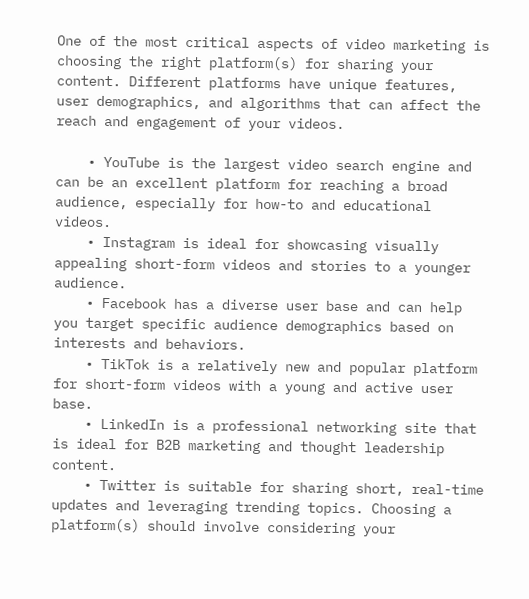One of the most critical aspects of video marketing is choosing the right platform(s) for sharing your content. Different platforms have unique features, user demographics, and algorithms that can affect the reach and engagement of your videos.

    • YouTube is the largest video search engine and can be an excellent platform for reaching a broad audience, especially for how-to and educational videos.
    • Instagram is ideal for showcasing visually appealing short-form videos and stories to a younger audience.
    • Facebook has a diverse user base and can help you target specific audience demographics based on interests and behaviors.
    • TikTok is a relatively new and popular platform for short-form videos with a young and active user base.
    • LinkedIn is a professional networking site that is ideal for B2B marketing and thought leadership content.
    • Twitter is suitable for sharing short, real-time updates and leveraging trending topics. Choosing a platform(s) should involve considering your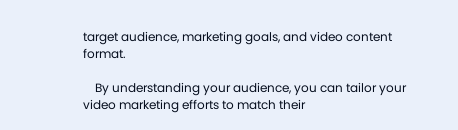target audience, marketing goals, and video content format.

    By understanding your audience, you can tailor your video marketing efforts to match their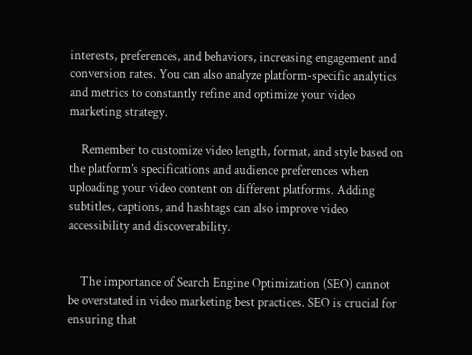interests, preferences, and behaviors, increasing engagement and conversion rates. You can also analyze platform-specific analytics and metrics to constantly refine and optimize your video marketing strategy.

    Remember to customize video length, format, and style based on the platform’s specifications and audience preferences when uploading your video content on different platforms. Adding subtitles, captions, and hashtags can also improve video accessibility and discoverability.


    The importance of Search Engine Optimization (SEO) cannot be overstated in video marketing best practices. SEO is crucial for ensuring that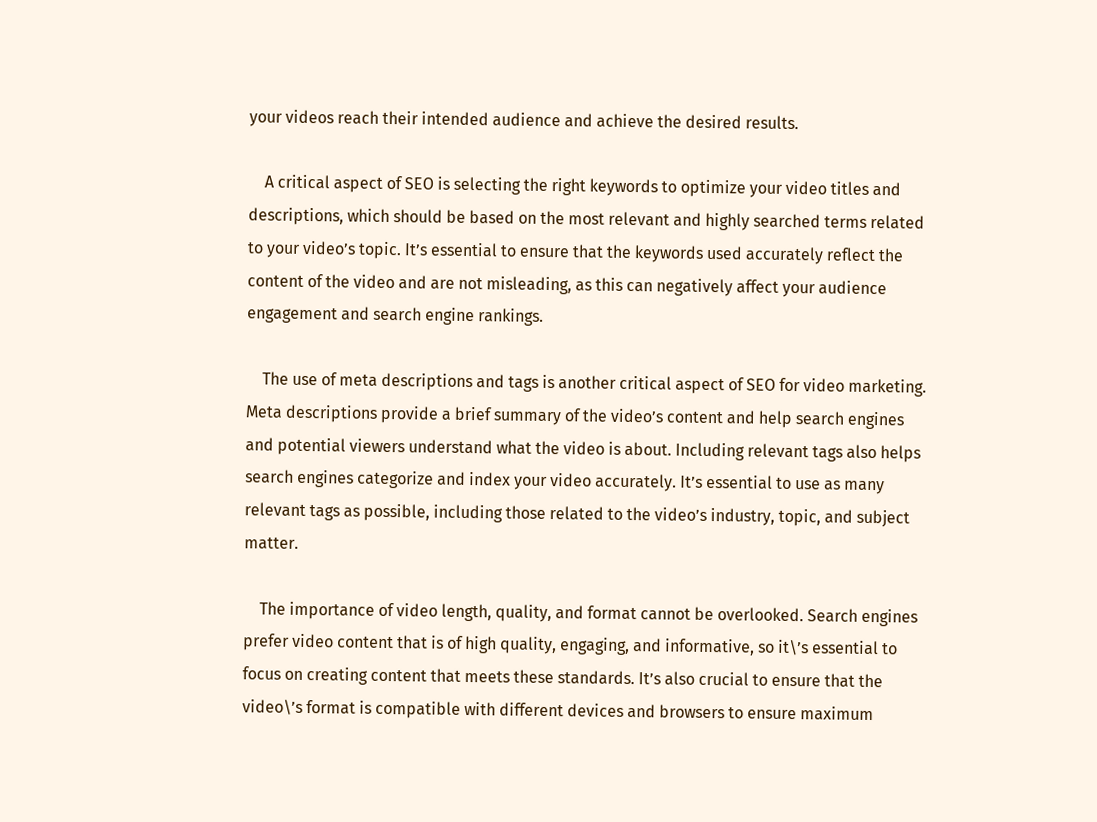your videos reach their intended audience and achieve the desired results.

    A critical aspect of SEO is selecting the right keywords to optimize your video titles and descriptions, which should be based on the most relevant and highly searched terms related to your video’s topic. It’s essential to ensure that the keywords used accurately reflect the content of the video and are not misleading, as this can negatively affect your audience engagement and search engine rankings.

    The use of meta descriptions and tags is another critical aspect of SEO for video marketing. Meta descriptions provide a brief summary of the video’s content and help search engines and potential viewers understand what the video is about. Including relevant tags also helps search engines categorize and index your video accurately. It’s essential to use as many relevant tags as possible, including those related to the video’s industry, topic, and subject matter.

    The importance of video length, quality, and format cannot be overlooked. Search engines prefer video content that is of high quality, engaging, and informative, so it\’s essential to focus on creating content that meets these standards. It’s also crucial to ensure that the video\’s format is compatible with different devices and browsers to ensure maximum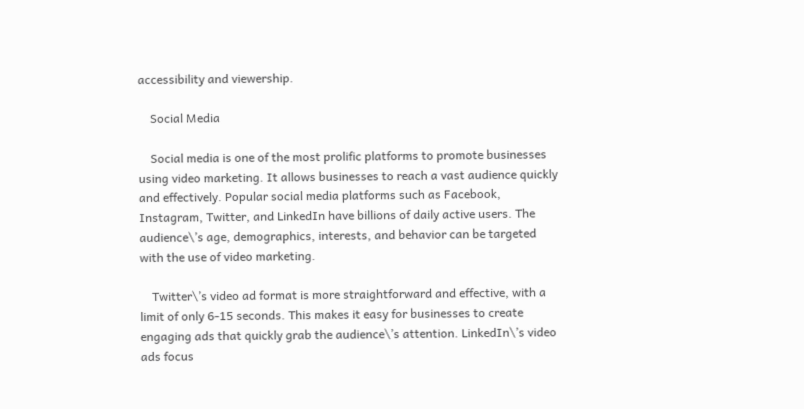accessibility and viewership.

    Social Media

    Social media is one of the most prolific platforms to promote businesses using video marketing. It allows businesses to reach a vast audience quickly and effectively. Popular social media platforms such as Facebook, Instagram, Twitter, and LinkedIn have billions of daily active users. The audience\’s age, demographics, interests, and behavior can be targeted with the use of video marketing.

    Twitter\’s video ad format is more straightforward and effective, with a limit of only 6-15 seconds. This makes it easy for businesses to create engaging ads that quickly grab the audience\’s attention. LinkedIn\’s video ads focus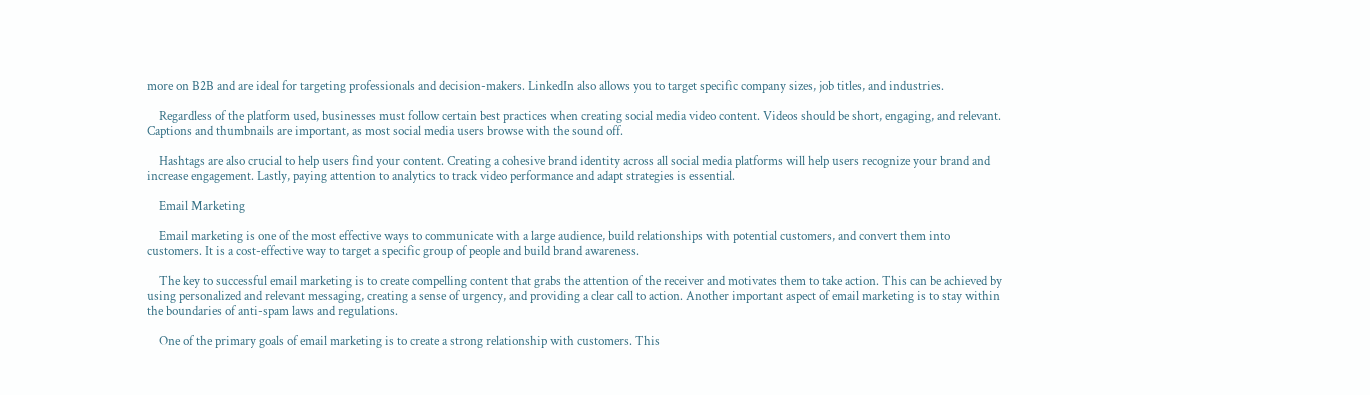more on B2B and are ideal for targeting professionals and decision-makers. LinkedIn also allows you to target specific company sizes, job titles, and industries.

    Regardless of the platform used, businesses must follow certain best practices when creating social media video content. Videos should be short, engaging, and relevant. Captions and thumbnails are important, as most social media users browse with the sound off.

    Hashtags are also crucial to help users find your content. Creating a cohesive brand identity across all social media platforms will help users recognize your brand and increase engagement. Lastly, paying attention to analytics to track video performance and adapt strategies is essential.

    Email Marketing

    Email marketing is one of the most effective ways to communicate with a large audience, build relationships with potential customers, and convert them into customers. It is a cost-effective way to target a specific group of people and build brand awareness.

    The key to successful email marketing is to create compelling content that grabs the attention of the receiver and motivates them to take action. This can be achieved by using personalized and relevant messaging, creating a sense of urgency, and providing a clear call to action. Another important aspect of email marketing is to stay within the boundaries of anti-spam laws and regulations.

    One of the primary goals of email marketing is to create a strong relationship with customers. This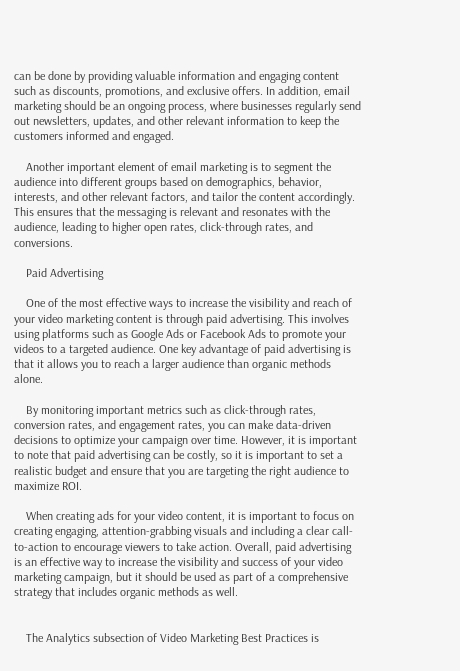can be done by providing valuable information and engaging content such as discounts, promotions, and exclusive offers. In addition, email marketing should be an ongoing process, where businesses regularly send out newsletters, updates, and other relevant information to keep the customers informed and engaged.

    Another important element of email marketing is to segment the audience into different groups based on demographics, behavior, interests, and other relevant factors, and tailor the content accordingly. This ensures that the messaging is relevant and resonates with the audience, leading to higher open rates, click-through rates, and conversions.

    Paid Advertising

    One of the most effective ways to increase the visibility and reach of your video marketing content is through paid advertising. This involves using platforms such as Google Ads or Facebook Ads to promote your videos to a targeted audience. One key advantage of paid advertising is that it allows you to reach a larger audience than organic methods alone.

    By monitoring important metrics such as click-through rates, conversion rates, and engagement rates, you can make data-driven decisions to optimize your campaign over time. However, it is important to note that paid advertising can be costly, so it is important to set a realistic budget and ensure that you are targeting the right audience to maximize ROI.

    When creating ads for your video content, it is important to focus on creating engaging, attention-grabbing visuals and including a clear call-to-action to encourage viewers to take action. Overall, paid advertising is an effective way to increase the visibility and success of your video marketing campaign, but it should be used as part of a comprehensive strategy that includes organic methods as well.


    The Analytics subsection of Video Marketing Best Practices is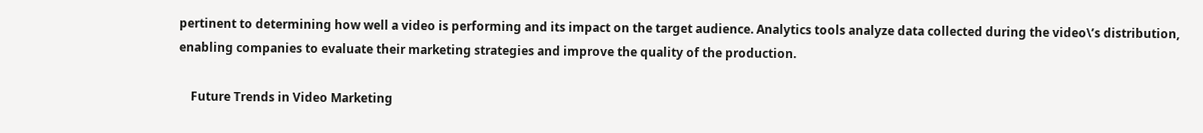pertinent to determining how well a video is performing and its impact on the target audience. Analytics tools analyze data collected during the video\’s distribution, enabling companies to evaluate their marketing strategies and improve the quality of the production.

    Future Trends in Video Marketing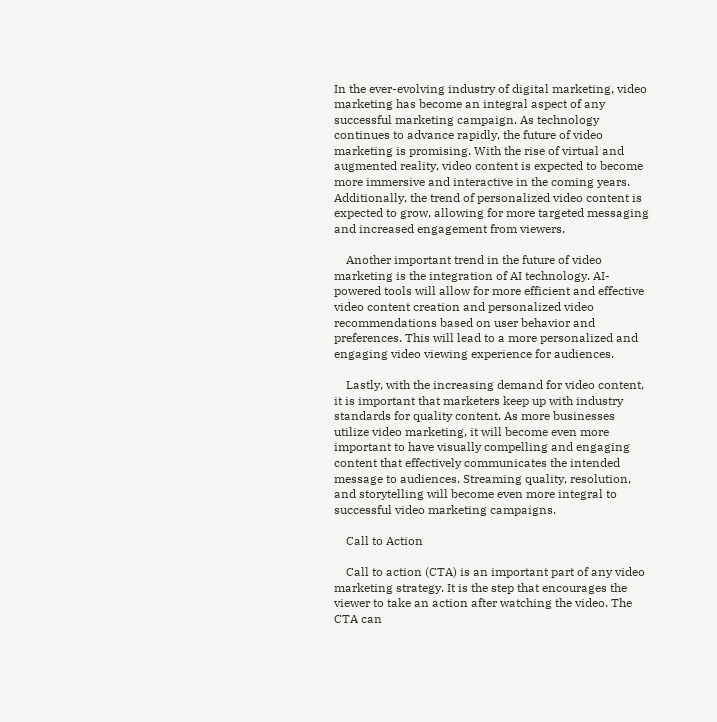In the ever-evolving industry of digital marketing, video marketing has become an integral aspect of any successful marketing campaign. As technology continues to advance rapidly, the future of video marketing is promising. With the rise of virtual and augmented reality, video content is expected to become more immersive and interactive in the coming years. Additionally, the trend of personalized video content is expected to grow, allowing for more targeted messaging and increased engagement from viewers.

    Another important trend in the future of video marketing is the integration of AI technology. AI-powered tools will allow for more efficient and effective video content creation and personalized video recommendations based on user behavior and preferences. This will lead to a more personalized and engaging video viewing experience for audiences.

    Lastly, with the increasing demand for video content, it is important that marketers keep up with industry standards for quality content. As more businesses utilize video marketing, it will become even more important to have visually compelling and engaging content that effectively communicates the intended message to audiences. Streaming quality, resolution, and storytelling will become even more integral to successful video marketing campaigns.

    Call to Action

    Call to action (CTA) is an important part of any video marketing strategy. It is the step that encourages the viewer to take an action after watching the video. The CTA can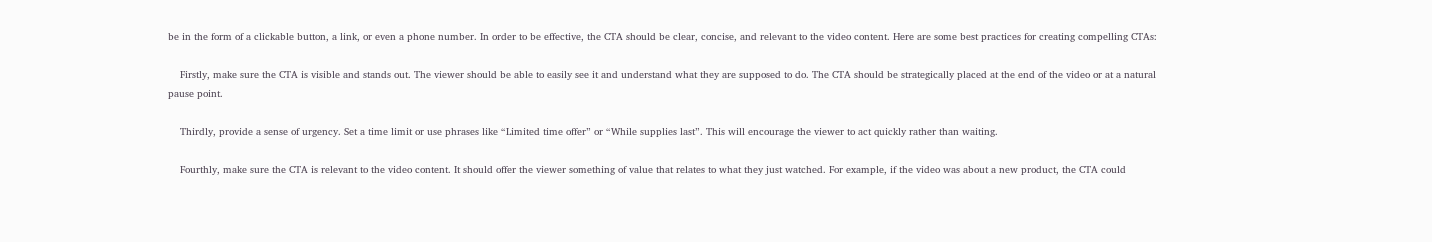be in the form of a clickable button, a link, or even a phone number. In order to be effective, the CTA should be clear, concise, and relevant to the video content. Here are some best practices for creating compelling CTAs:

    Firstly, make sure the CTA is visible and stands out. The viewer should be able to easily see it and understand what they are supposed to do. The CTA should be strategically placed at the end of the video or at a natural pause point.

    Thirdly, provide a sense of urgency. Set a time limit or use phrases like “Limited time offer” or “While supplies last”. This will encourage the viewer to act quickly rather than waiting.

    Fourthly, make sure the CTA is relevant to the video content. It should offer the viewer something of value that relates to what they just watched. For example, if the video was about a new product, the CTA could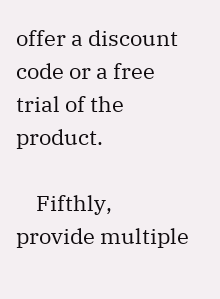offer a discount code or a free trial of the product.

    Fifthly, provide multiple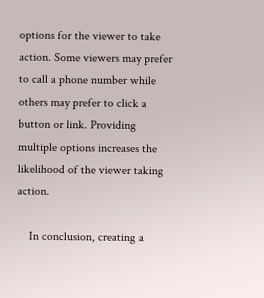options for the viewer to take action. Some viewers may prefer to call a phone number while others may prefer to click a button or link. Providing multiple options increases the likelihood of the viewer taking action.

    In conclusion, creating a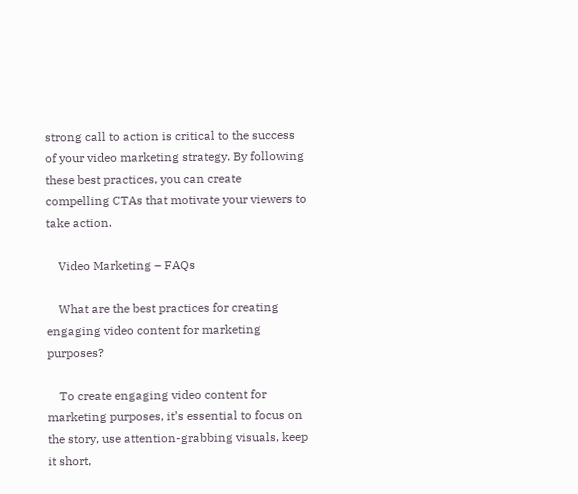strong call to action is critical to the success of your video marketing strategy. By following these best practices, you can create compelling CTAs that motivate your viewers to take action.

    Video Marketing – FAQs

    What are the best practices for creating engaging video content for marketing purposes?

    To create engaging video content for marketing purposes, it’s essential to focus on the story, use attention-grabbing visuals, keep it short,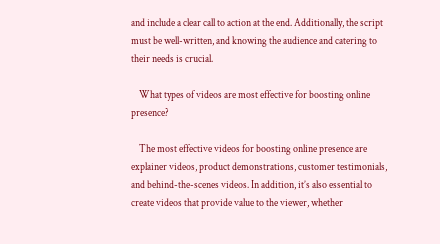and include a clear call to action at the end. Additionally, the script must be well-written, and knowing the audience and catering to their needs is crucial.

    What types of videos are most effective for boosting online presence?

    The most effective videos for boosting online presence are explainer videos, product demonstrations, customer testimonials, and behind-the-scenes videos. In addition, it’s also essential to create videos that provide value to the viewer, whether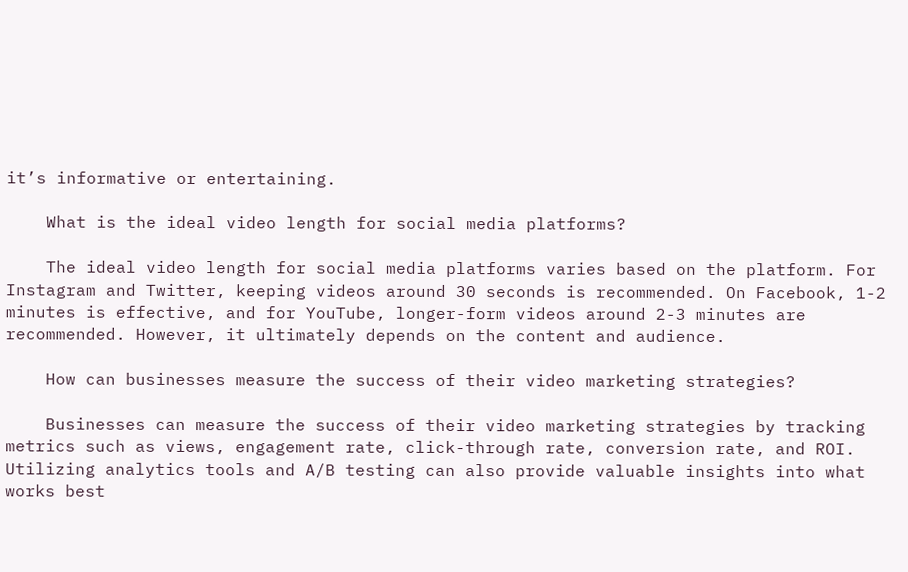it’s informative or entertaining.

    What is the ideal video length for social media platforms?

    The ideal video length for social media platforms varies based on the platform. For Instagram and Twitter, keeping videos around 30 seconds is recommended. On Facebook, 1-2 minutes is effective, and for YouTube, longer-form videos around 2-3 minutes are recommended. However, it ultimately depends on the content and audience.

    How can businesses measure the success of their video marketing strategies?

    Businesses can measure the success of their video marketing strategies by tracking metrics such as views, engagement rate, click-through rate, conversion rate, and ROI. Utilizing analytics tools and A/B testing can also provide valuable insights into what works best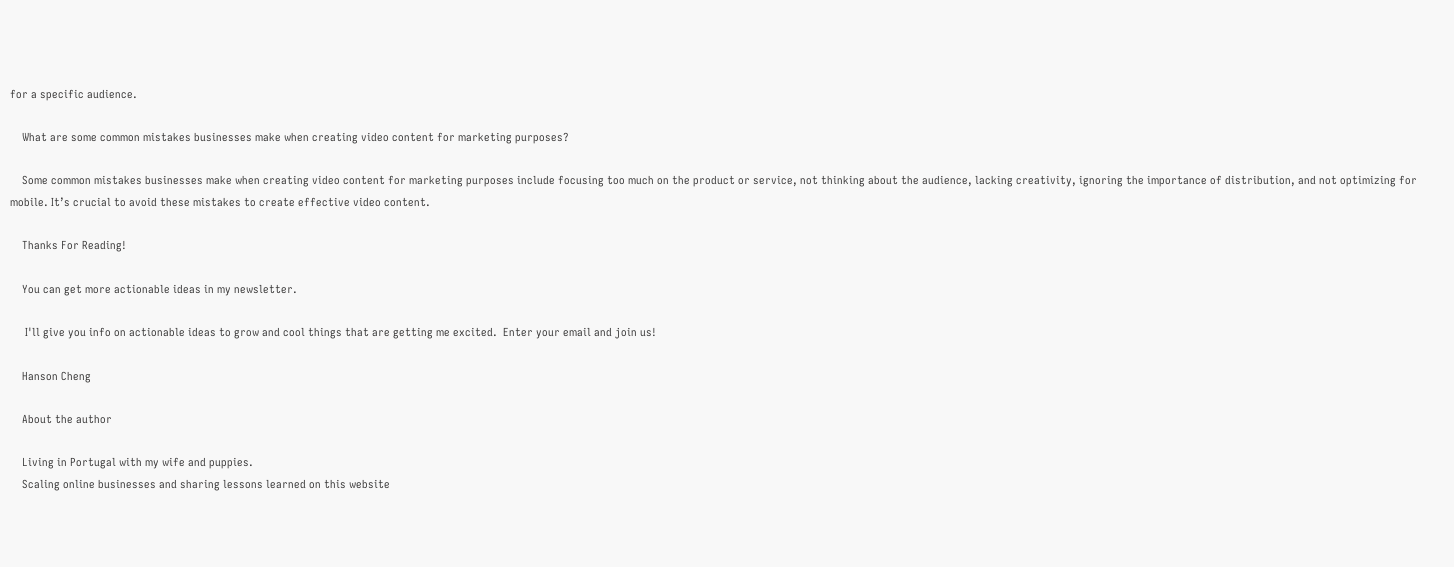for a specific audience.

    What are some common mistakes businesses make when creating video content for marketing purposes?

    Some common mistakes businesses make when creating video content for marketing purposes include focusing too much on the product or service, not thinking about the audience, lacking creativity, ignoring the importance of distribution, and not optimizing for mobile. It’s crucial to avoid these mistakes to create effective video content.

    Thanks For Reading!

    You can get more actionable ideas in my newsletter.

     I'll give you info on actionable ideas to grow and cool things that are getting me excited.  Enter your email and join us!

    Hanson Cheng

    About the author

    Living in Portugal with my wife and puppies.
    Scaling online businesses and sharing lessons learned on this website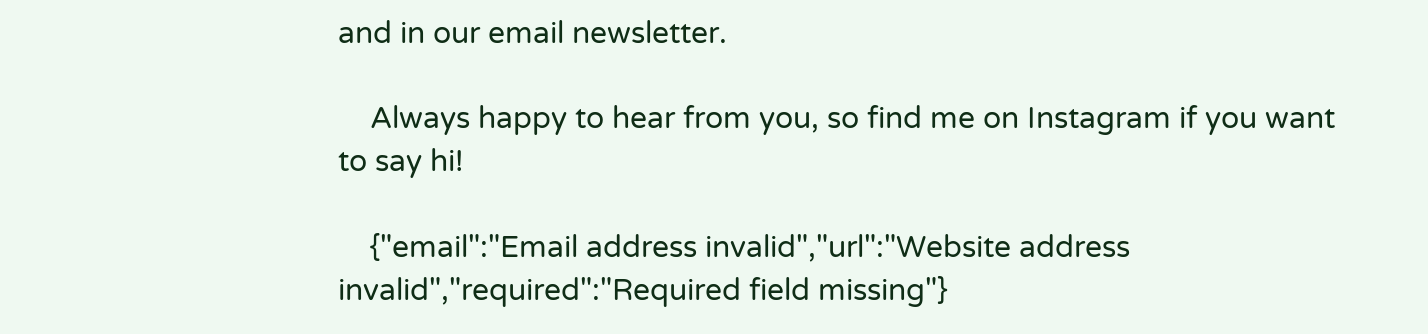and in our email newsletter.

    Always happy to hear from you, so find me on Instagram if you want to say hi!

    {"email":"Email address invalid","url":"Website address invalid","required":"Required field missing"}